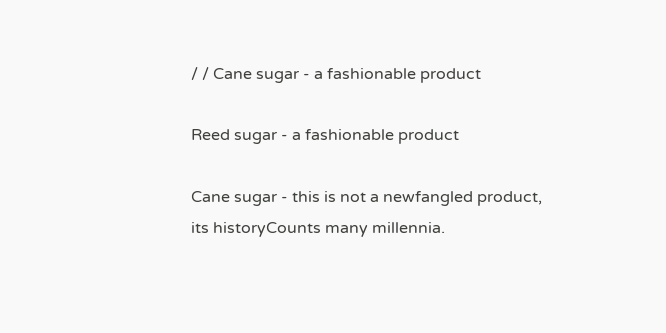/ / Cane sugar - a fashionable product

Reed sugar - a fashionable product

Cane sugar - this is not a newfangled product, its historyCounts many millennia.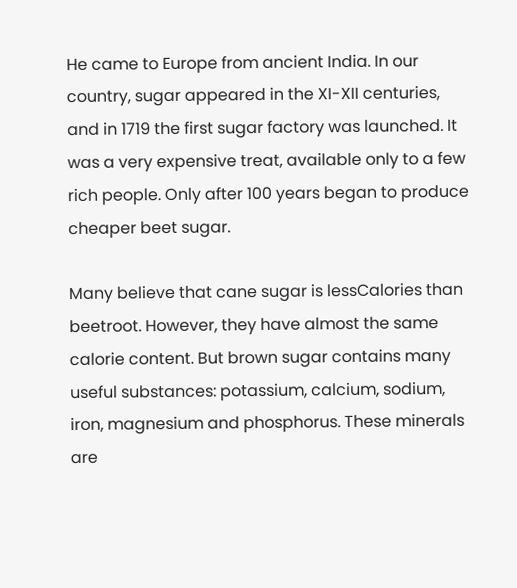He came to Europe from ancient India. In our country, sugar appeared in the XI-XII centuries, and in 1719 the first sugar factory was launched. It was a very expensive treat, available only to a few rich people. Only after 100 years began to produce cheaper beet sugar.

Many believe that cane sugar is lessCalories than beetroot. However, they have almost the same calorie content. But brown sugar contains many useful substances: potassium, calcium, sodium, iron, magnesium and phosphorus. These minerals are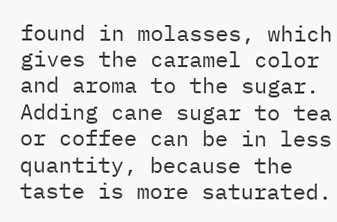found in molasses, which gives the caramel color and aroma to the sugar. Adding cane sugar to tea or coffee can be in less quantity, because the taste is more saturated.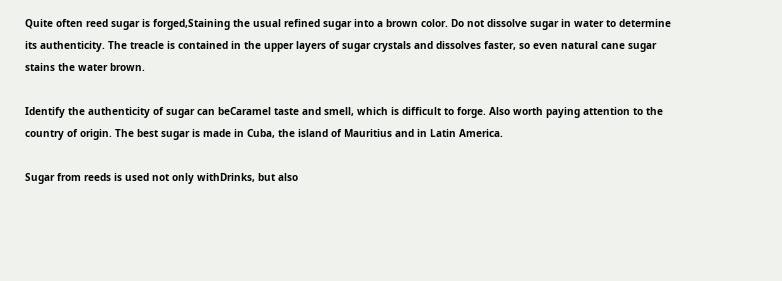Quite often reed sugar is forged,Staining the usual refined sugar into a brown color. Do not dissolve sugar in water to determine its authenticity. The treacle is contained in the upper layers of sugar crystals and dissolves faster, so even natural cane sugar stains the water brown.

Identify the authenticity of sugar can beCaramel taste and smell, which is difficult to forge. Also worth paying attention to the country of origin. The best sugar is made in Cuba, the island of Mauritius and in Latin America.

Sugar from reeds is used not only withDrinks, but also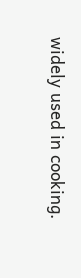widely used in cooking.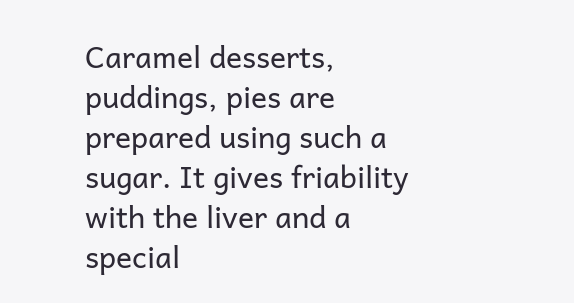Caramel desserts, puddings, pies are prepared using such a sugar. It gives friability with the liver and a special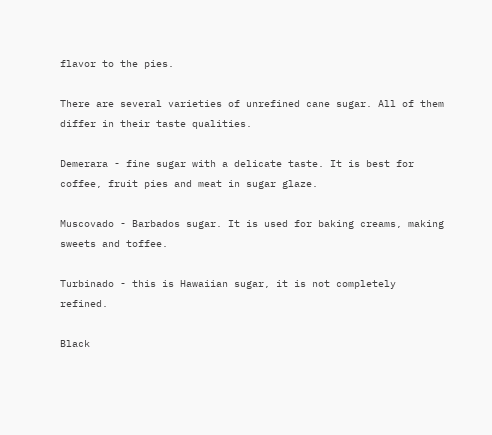flavor to the pies.

There are several varieties of unrefined cane sugar. All of them differ in their taste qualities.

Demerara - fine sugar with a delicate taste. It is best for coffee, fruit pies and meat in sugar glaze.

Muscovado - Barbados sugar. It is used for baking creams, making sweets and toffee.

Turbinado - this is Hawaiian sugar, it is not completely refined.

Black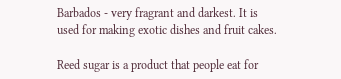Barbados - very fragrant and darkest. It is used for making exotic dishes and fruit cakes.

Reed sugar is a product that people eat for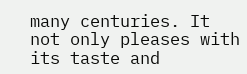many centuries. It not only pleases with its taste and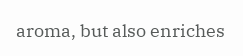aroma, but also enriches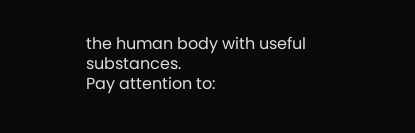the human body with useful substances.
Pay attention to: